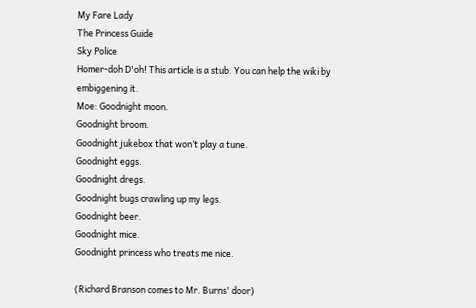My Fare Lady
The Princess Guide
Sky Police
Homer-doh D'oh! This article is a stub. You can help the wiki by embiggening it.
Moe: Goodnight moon.
Goodnight broom.
Goodnight jukebox that won’t play a tune.
Goodnight eggs.
Goodnight dregs.
Goodnight bugs crawling up my legs.
Goodnight beer.
Goodnight mice.
Goodnight princess who treats me nice.

(Richard Branson comes to Mr. Burns' door)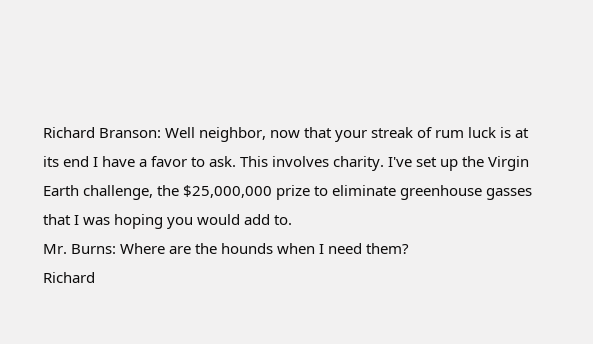Richard Branson: Well neighbor, now that your streak of rum luck is at its end I have a favor to ask. This involves charity. I've set up the Virgin Earth challenge, the $25,000,000 prize to eliminate greenhouse gasses that I was hoping you would add to.
Mr. Burns: Where are the hounds when I need them?
Richard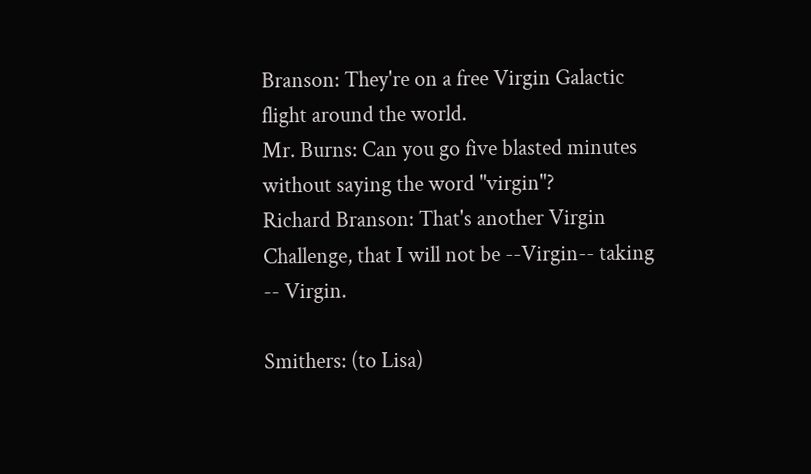Branson: They're on a free Virgin Galactic flight around the world.
Mr. Burns: Can you go five blasted minutes without saying the word "virgin"?
Richard Branson: That's another Virgin Challenge, that I will not be --Virgin-- taking -- Virgin.

Smithers: (to Lisa)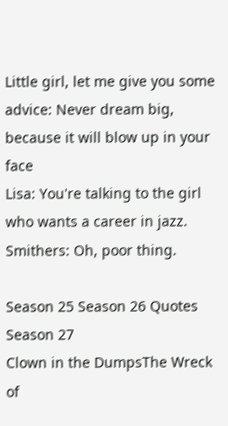Little girl, let me give you some advice: Never dream big, because it will blow up in your face
Lisa: You're talking to the girl who wants a career in jazz.
Smithers: Oh, poor thing.

Season 25 Season 26 Quotes Season 27
Clown in the DumpsThe Wreck of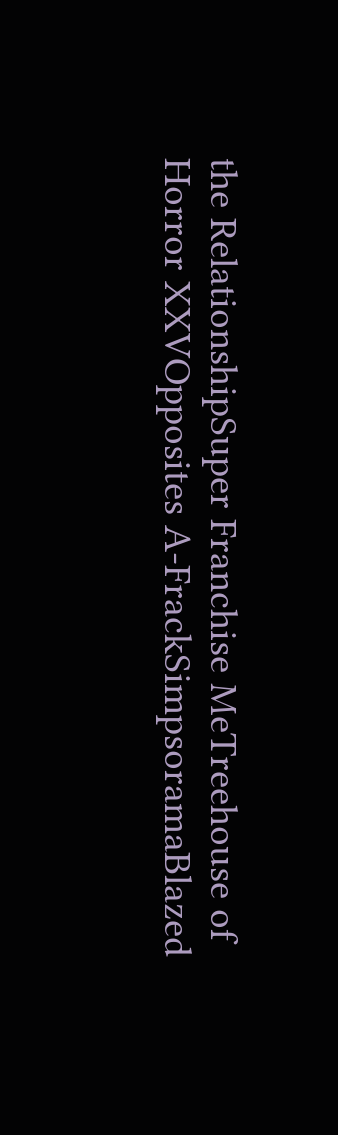the RelationshipSuper Franchise MeTreehouse of Horror XXVOpposites A-FrackSimpsoramaBlazed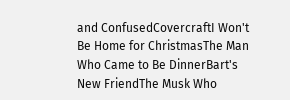and ConfusedCovercraftI Won't Be Home for ChristmasThe Man Who Came to Be DinnerBart's New FriendThe Musk Who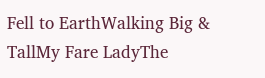Fell to EarthWalking Big & TallMy Fare LadyThe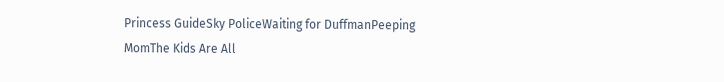Princess GuideSky PoliceWaiting for DuffmanPeeping MomThe Kids Are All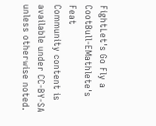FightLet's Go Fly a CootBull-EMathlete's Feat
Community content is available under CC-BY-SA unless otherwise noted.